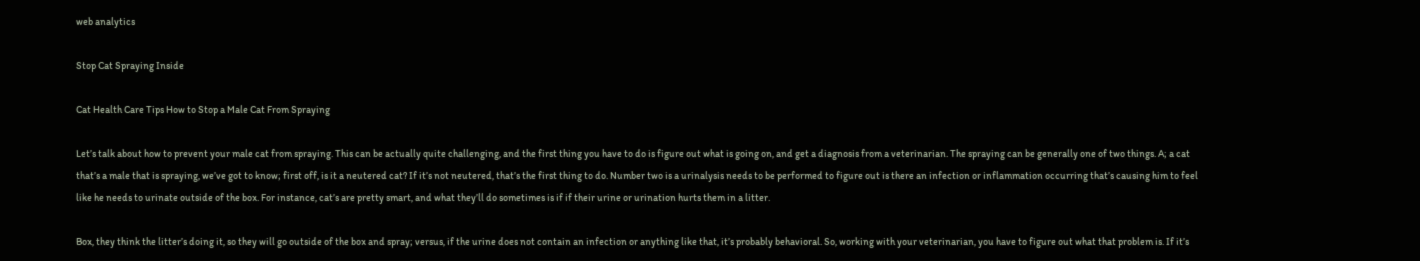web analytics

Stop Cat Spraying Inside

Cat Health Care Tips How to Stop a Male Cat From Spraying

Let’s talk about how to prevent your male cat from spraying. This can be actually quite challenging, and the first thing you have to do is figure out what is going on, and get a diagnosis from a veterinarian. The spraying can be generally one of two things. A; a cat that’s a male that is spraying, we’ve got to know; first off, is it a neutered cat? If it’s not neutered, that’s the first thing to do. Number two is a urinalysis needs to be performed to figure out is there an infection or inflammation occurring that’s causing him to feel like he needs to urinate outside of the box. For instance, cat’s are pretty smart, and what they’ll do sometimes is if if their urine or urination hurts them in a litter.

Box, they think the litter’s doing it, so they will go outside of the box and spray; versus, if the urine does not contain an infection or anything like that, it’s probably behavioral. So, working with your veterinarian, you have to figure out what that problem is. If it’s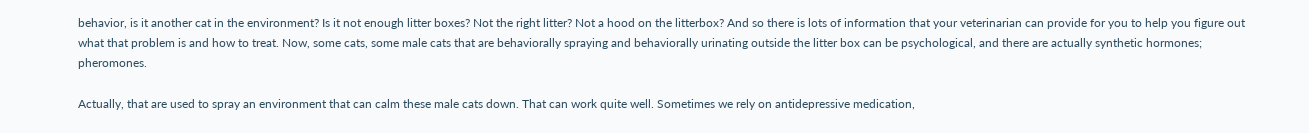behavior, is it another cat in the environment? Is it not enough litter boxes? Not the right litter? Not a hood on the litterbox? And so there is lots of information that your veterinarian can provide for you to help you figure out what that problem is and how to treat. Now, some cats, some male cats that are behaviorally spraying and behaviorally urinating outside the litter box can be psychological, and there are actually synthetic hormones; pheromones.

Actually, that are used to spray an environment that can calm these male cats down. That can work quite well. Sometimes we rely on antidepressive medication,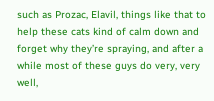such as Prozac, Elavil, things like that to help these cats kind of calm down and forget why they’re spraying, and after a while most of these guys do very, very well,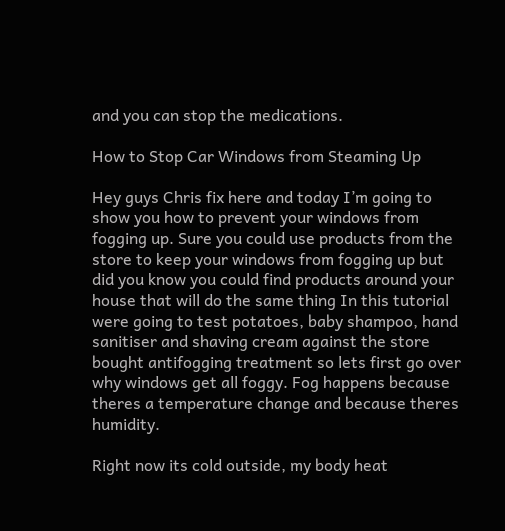and you can stop the medications.

How to Stop Car Windows from Steaming Up

Hey guys Chris fix here and today I’m going to show you how to prevent your windows from fogging up. Sure you could use products from the store to keep your windows from fogging up but did you know you could find products around your house that will do the same thing In this tutorial were going to test potatoes, baby shampoo, hand sanitiser and shaving cream against the store bought antifogging treatment so lets first go over why windows get all foggy. Fog happens because theres a temperature change and because theres humidity.

Right now its cold outside, my body heat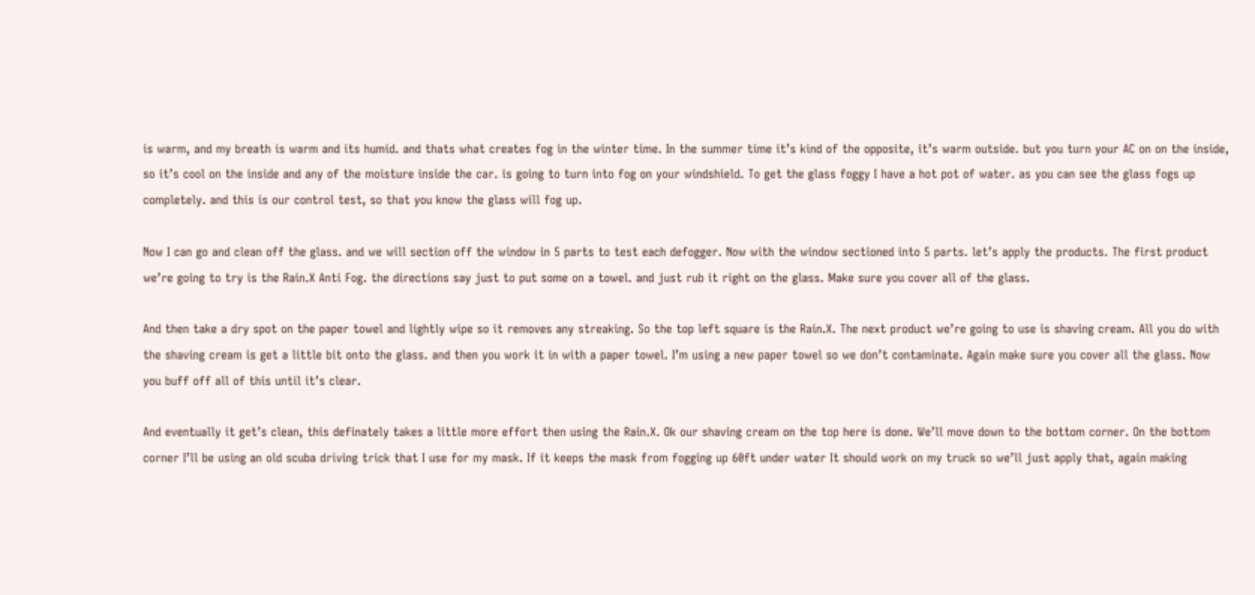is warm, and my breath is warm and its humid. and thats what creates fog in the winter time. In the summer time it’s kind of the opposite, it’s warm outside. but you turn your AC on on the inside, so it’s cool on the inside and any of the moisture inside the car. is going to turn into fog on your windshield. To get the glass foggy I have a hot pot of water. as you can see the glass fogs up completely. and this is our control test, so that you know the glass will fog up.

Now I can go and clean off the glass. and we will section off the window in 5 parts to test each defogger. Now with the window sectioned into 5 parts. let’s apply the products. The first product we’re going to try is the Rain.X Anti Fog. the directions say just to put some on a towel. and just rub it right on the glass. Make sure you cover all of the glass.

And then take a dry spot on the paper towel and lightly wipe so it removes any streaking. So the top left square is the Rain.X. The next product we’re going to use is shaving cream. All you do with the shaving cream is get a little bit onto the glass. and then you work it in with a paper towel. I’m using a new paper towel so we don’t contaminate. Again make sure you cover all the glass. Now you buff off all of this until it’s clear.

And eventually it get’s clean, this definately takes a little more effort then using the Rain.X. Ok our shaving cream on the top here is done. We’ll move down to the bottom corner. On the bottom corner I’ll be using an old scuba driving trick that I use for my mask. If it keeps the mask from fogging up 60ft under water It should work on my truck so we’ll just apply that, again making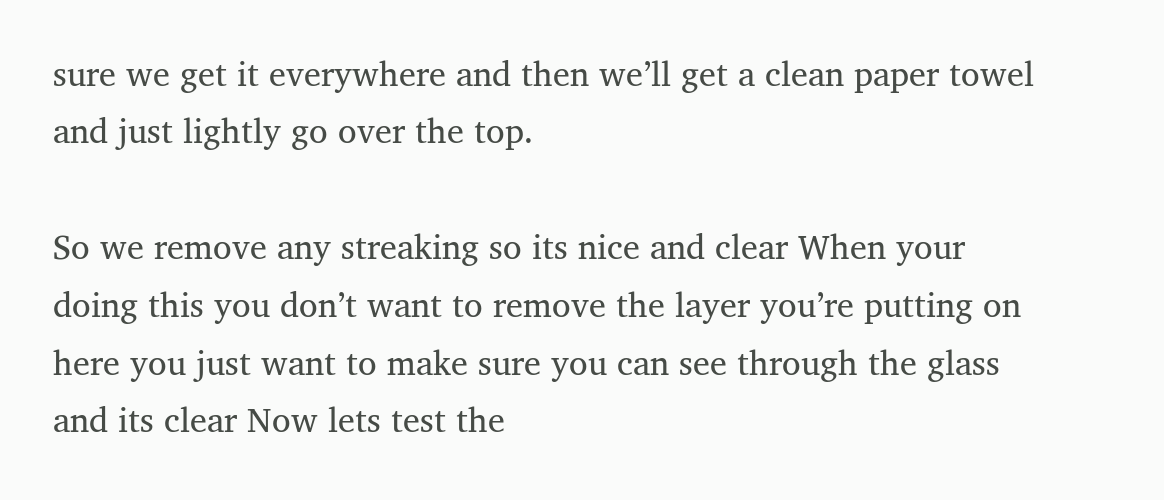sure we get it everywhere and then we’ll get a clean paper towel and just lightly go over the top.

So we remove any streaking so its nice and clear When your doing this you don’t want to remove the layer you’re putting on here you just want to make sure you can see through the glass and its clear Now lets test the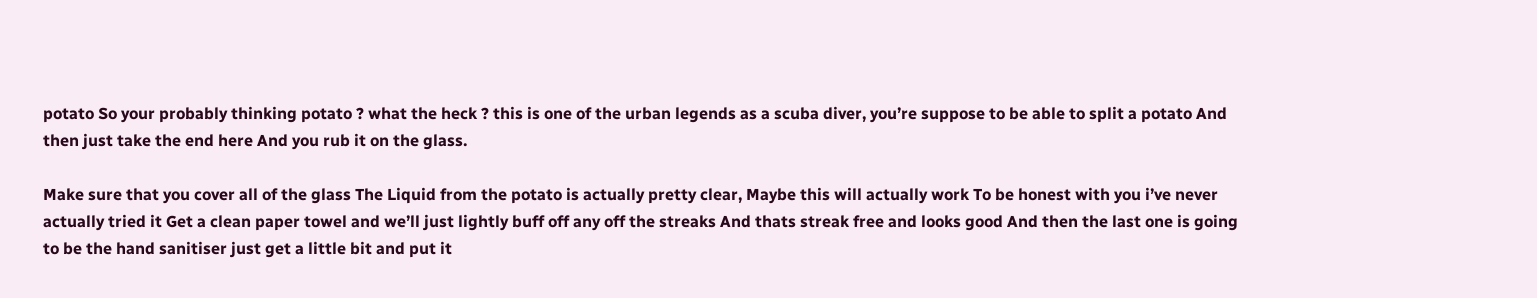potato So your probably thinking potato ? what the heck ? this is one of the urban legends as a scuba diver, you’re suppose to be able to split a potato And then just take the end here And you rub it on the glass.

Make sure that you cover all of the glass The Liquid from the potato is actually pretty clear, Maybe this will actually work To be honest with you i’ve never actually tried it Get a clean paper towel and we’ll just lightly buff off any off the streaks And thats streak free and looks good And then the last one is going to be the hand sanitiser just get a little bit and put it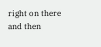right on there and then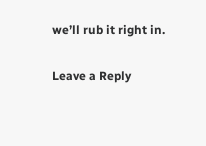we’ll rub it right in.

Leave a Reply